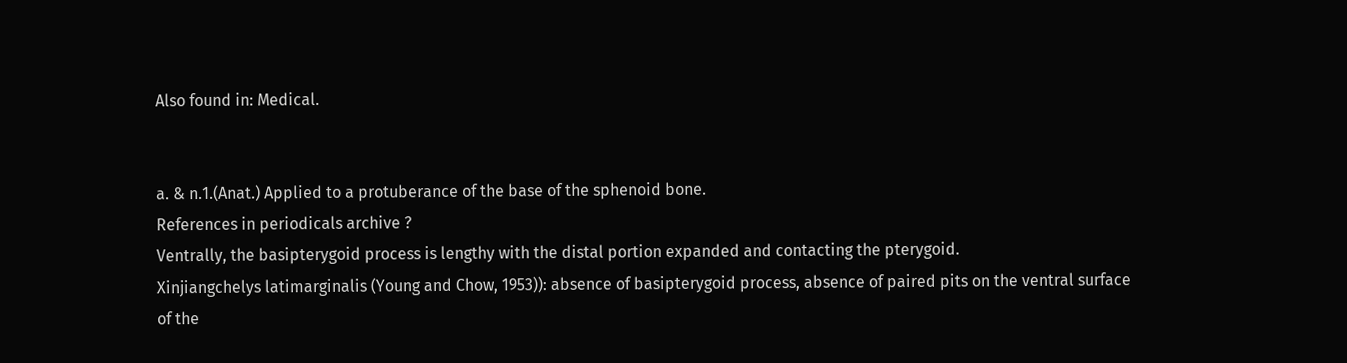Also found in: Medical.


a. & n.1.(Anat.) Applied to a protuberance of the base of the sphenoid bone.
References in periodicals archive ?
Ventrally, the basipterygoid process is lengthy with the distal portion expanded and contacting the pterygoid.
Xinjiangchelys latimarginalis (Young and Chow, 1953)): absence of basipterygoid process, absence of paired pits on the ventral surface of the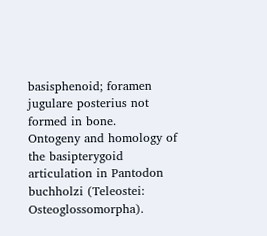basisphenoid; foramen jugulare posterius not formed in bone.
Ontogeny and homology of the basipterygoid articulation in Pantodon buchholzi (Teleostei: Osteoglossomorpha).